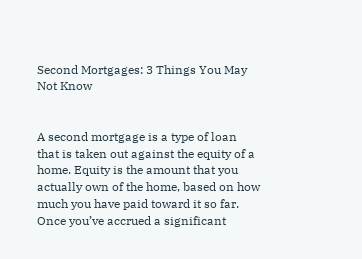Second Mortgages: 3 Things You May Not Know


A second mortgage is a type of loan that is taken out against the equity of a home. Equity is the amount that you actually own of the home, based on how much you have paid toward it so far. Once you’ve accrued a significant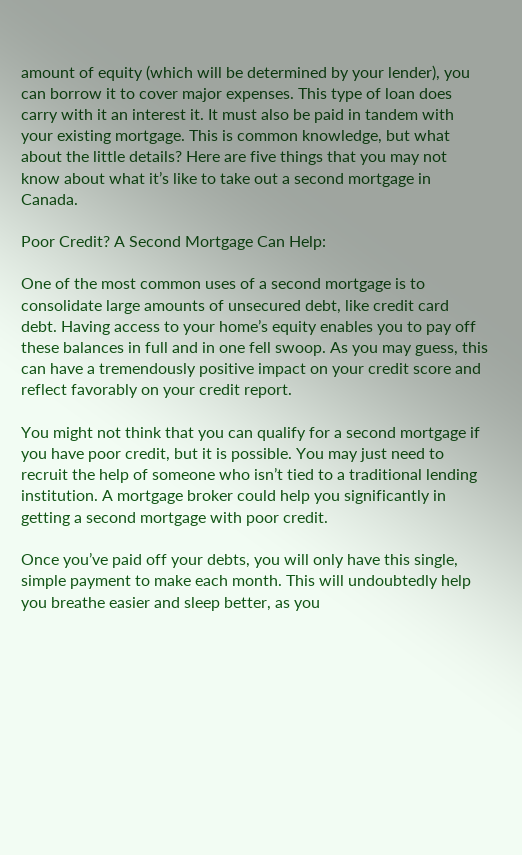amount of equity (which will be determined by your lender), you can borrow it to cover major expenses. This type of loan does carry with it an interest it. It must also be paid in tandem with your existing mortgage. This is common knowledge, but what about the little details? Here are five things that you may not know about what it’s like to take out a second mortgage in Canada.

Poor Credit? A Second Mortgage Can Help:

One of the most common uses of a second mortgage is to consolidate large amounts of unsecured debt, like credit card debt. Having access to your home’s equity enables you to pay off these balances in full and in one fell swoop. As you may guess, this can have a tremendously positive impact on your credit score and reflect favorably on your credit report.

You might not think that you can qualify for a second mortgage if you have poor credit, but it is possible. You may just need to recruit the help of someone who isn’t tied to a traditional lending institution. A mortgage broker could help you significantly in getting a second mortgage with poor credit.

Once you’ve paid off your debts, you will only have this single, simple payment to make each month. This will undoubtedly help you breathe easier and sleep better, as you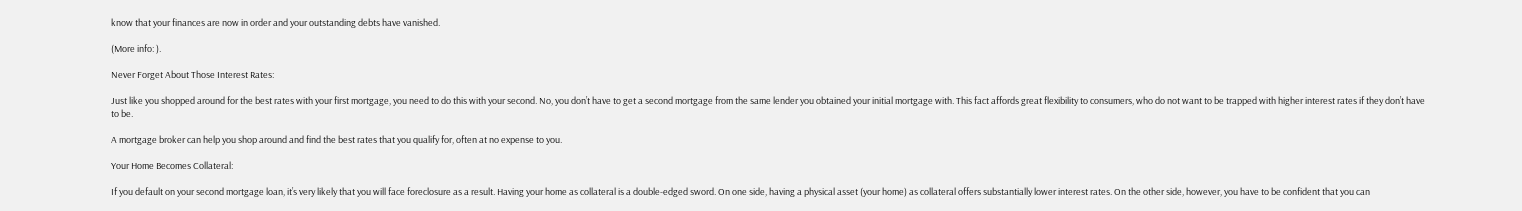know that your finances are now in order and your outstanding debts have vanished.

(More info: ).

Never Forget About Those Interest Rates:

Just like you shopped around for the best rates with your first mortgage, you need to do this with your second. No, you don’t have to get a second mortgage from the same lender you obtained your initial mortgage with. This fact affords great flexibility to consumers, who do not want to be trapped with higher interest rates if they don’t have to be.

A mortgage broker can help you shop around and find the best rates that you qualify for, often at no expense to you.

Your Home Becomes Collateral:

If you default on your second mortgage loan, it’s very likely that you will face foreclosure as a result. Having your home as collateral is a double-edged sword. On one side, having a physical asset (your home) as collateral offers substantially lower interest rates. On the other side, however, you have to be confident that you can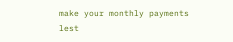make your monthly payments lest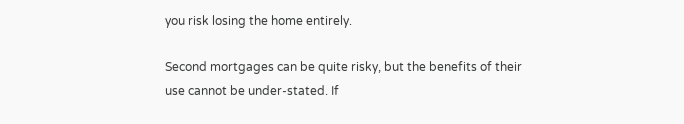you risk losing the home entirely.

Second mortgages can be quite risky, but the benefits of their use cannot be under-stated. If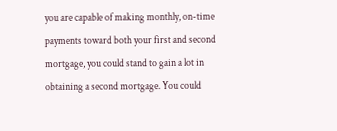you are capable of making monthly, on-time payments toward both your first and second mortgage, you could stand to gain a lot in obtaining a second mortgage. You could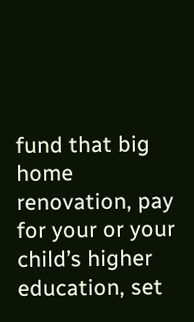fund that big home renovation, pay for your or your child’s higher education, set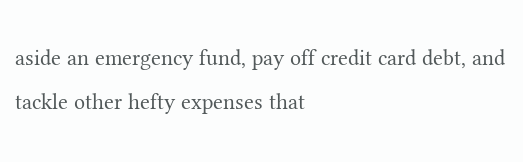aside an emergency fund, pay off credit card debt, and tackle other hefty expenses that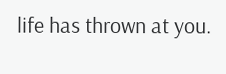life has thrown at you.